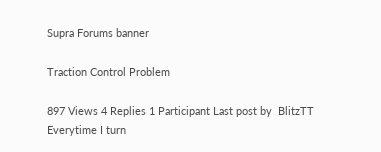Supra Forums banner

Traction Control Problem

897 Views 4 Replies 1 Participant Last post by  BlitzTT
Everytime I turn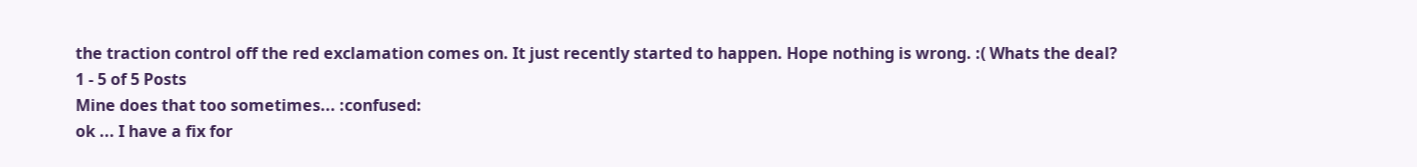the traction control off the red exclamation comes on. It just recently started to happen. Hope nothing is wrong. :( Whats the deal?
1 - 5 of 5 Posts
Mine does that too sometimes... :confused:
ok ... I have a fix for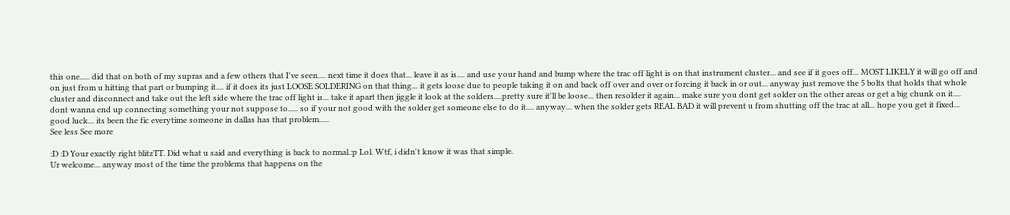this one..... did that on both of my supras and a few others that I've seen.... next time it does that... leave it as is.... and use your hand and bump where the trac off light is on that instrument cluster... and see if it goes off... MOST LIKELY it will go off and on just from u hitting that part or bumping it.... if it does its just LOOSE SOLDERING on that thing... it gets loose due to people taking it on and back off over and over or forcing it back in or out... anyway just remove the 5 bolts that holds that whole cluster and disconnect and take out the left side where the trac off light is... take it apart then jiggle it look at the solders....pretty sure it'll be loose... then resolder it again... make sure you dont get solder on the other areas or get a big chunk on it.... dont wanna end up connecting something your not suppose to..... so if your not good with the solder get someone else to do it.... anyway... when the solder gets REAL BAD it will prevent u from shutting off the trac at all... hope you get it fixed... good luck... its been the fic everytime someone in dallas has that problem.....
See less See more

:D :D Your exactly right blitzTT. Did what u said and everything is back to normal.:p Lol. Wtf, i didn't know it was that simple.
Ur welcome... anyway most of the time the problems that happens on the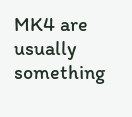MK4 are usually something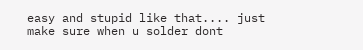easy and stupid like that.... just make sure when u solder dont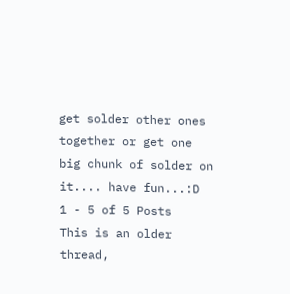get solder other ones together or get one big chunk of solder on it.... have fun...:D
1 - 5 of 5 Posts
This is an older thread,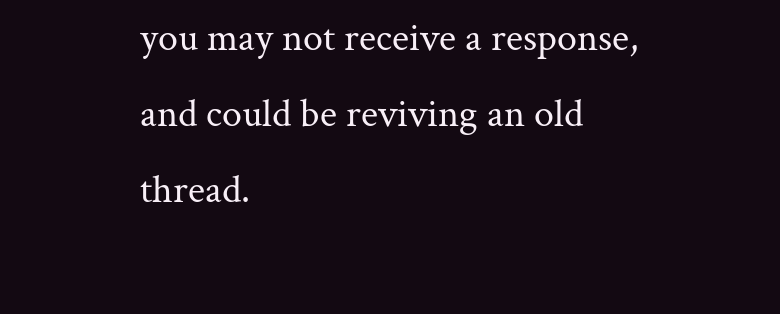you may not receive a response, and could be reviving an old thread.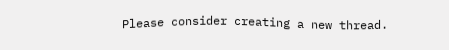Please consider creating a new thread.